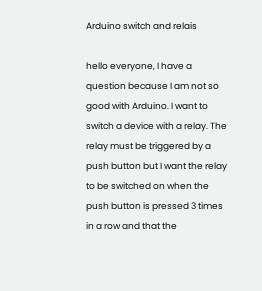Arduino switch and relais

hello everyone, I have a question because I am not so good with Arduino. I want to switch a device with a relay. The relay must be triggered by a push button but I want the relay to be switched on when the push button is pressed 3 times in a row and that the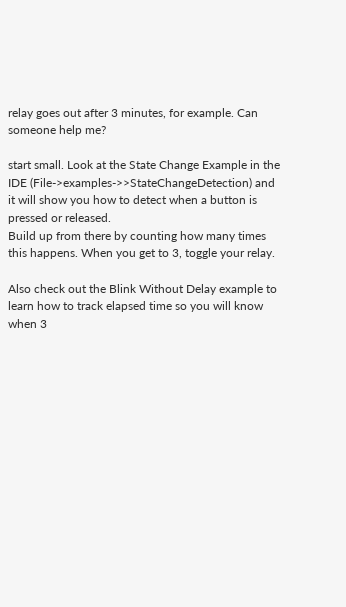relay goes out after 3 minutes, for example. Can someone help me?

start small. Look at the State Change Example in the IDE (File->examples->>StateChangeDetection) and it will show you how to detect when a button is pressed or released.
Build up from there by counting how many times this happens. When you get to 3, toggle your relay.

Also check out the Blink Without Delay example to learn how to track elapsed time so you will know when 3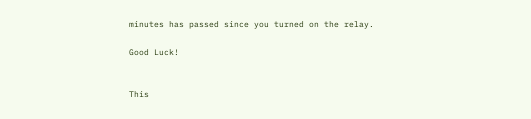minutes has passed since you turned on the relay.

Good Luck!


This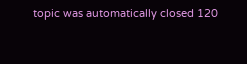topic was automatically closed 120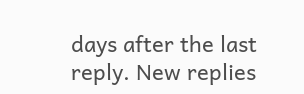days after the last reply. New replies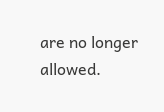are no longer allowed.